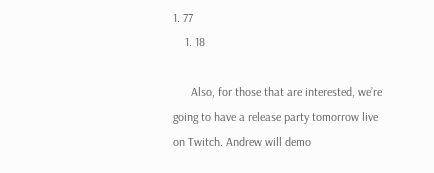1. 77
    1. 18

      Also, for those that are interested, we’re going to have a release party tomorrow live on Twitch. Andrew will demo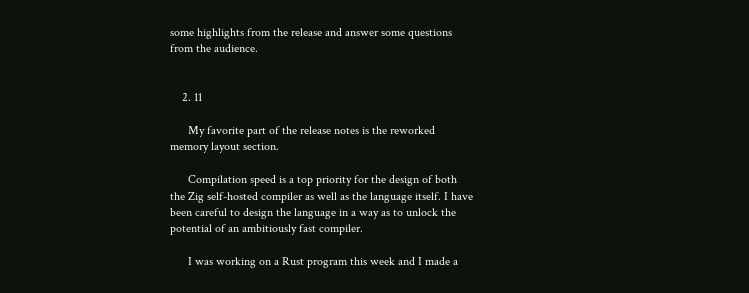some highlights from the release and answer some questions from the audience.


    2. 11

      My favorite part of the release notes is the reworked memory layout section.

      Compilation speed is a top priority for the design of both the Zig self-hosted compiler as well as the language itself. I have been careful to design the language in a way as to unlock the potential of an ambitiously fast compiler.

      I was working on a Rust program this week and I made a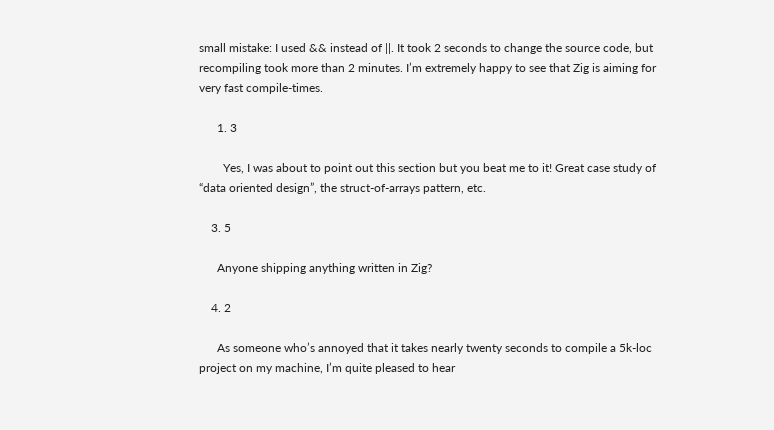small mistake: I used && instead of ||. It took 2 seconds to change the source code, but recompiling took more than 2 minutes. I’m extremely happy to see that Zig is aiming for very fast compile-times.

      1. 3

        Yes, I was about to point out this section but you beat me to it! Great case study of “data oriented design”, the struct-of-arrays pattern, etc.

    3. 5

      Anyone shipping anything written in Zig?

    4. 2

      As someone who’s annoyed that it takes nearly twenty seconds to compile a 5k-loc project on my machine, I’m quite pleased to hear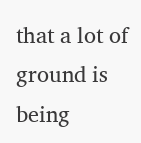that a lot of ground is being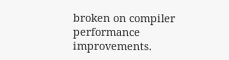broken on compiler performance improvements.